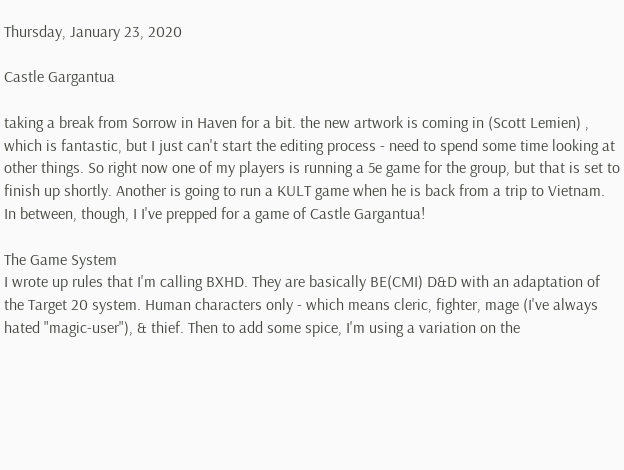Thursday, January 23, 2020

Castle Gargantua

taking a break from Sorrow in Haven for a bit. the new artwork is coming in (Scott Lemien) , which is fantastic, but I just can't start the editing process - need to spend some time looking at other things. So right now one of my players is running a 5e game for the group, but that is set to finish up shortly. Another is going to run a KULT game when he is back from a trip to Vietnam. In between, though, I I've prepped for a game of Castle Gargantua!

The Game System
I wrote up rules that I'm calling BXHD. They are basically BE(CMI) D&D with an adaptation of the Target 20 system. Human characters only - which means cleric, fighter, mage (I've always hated "magic-user"), & thief. Then to add some spice, I'm using a variation on the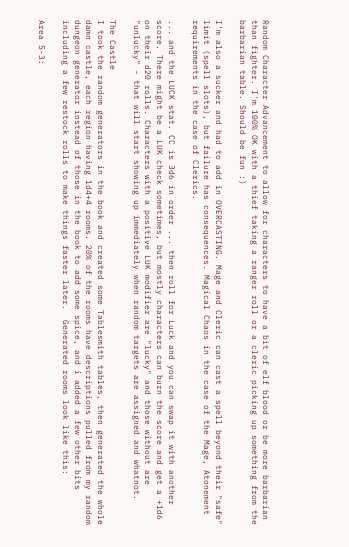Random Character Advancement to allow for characters to have a bit of elf blood or be more barbarian than fighter. I'm 100% OK with a thief taking a ranger roll or a cleric picking up something from the barbarian table. Should be fun :)

I'm also a sucker and had to add in OVERCASTING. Mage and Cleric can cast a spell beyond their "safe" limit (spell slots), but failure has consequences. Magical Chaos in the case of the Mage, Atonement requirements in the case of Clerics.

... and the LUCK stat. CC is 3d6 in order ... then roll for Luck and you can swap it with another score. There might be a LUK check sometimes, but mostly characters can burn the score and get a +1d6 on their d20 rolls. Characters with a positive LUK modifier are "lucky" and those without are "unlucky" - that will start showing up immediately when random targets are assigned and whatnot.

The Castle
I took the random generators in the book and created some Tablesmith tables, then generated the whole damn castle, each region having 1d4+4 rooms. 20% of the rooms have descriptions pulled from my random dungeon generator instead of those in the book to add some spice, and i added a few other bits including a few restock rolls to make things faster later.  Generated rooms look like this:

Area 5-3: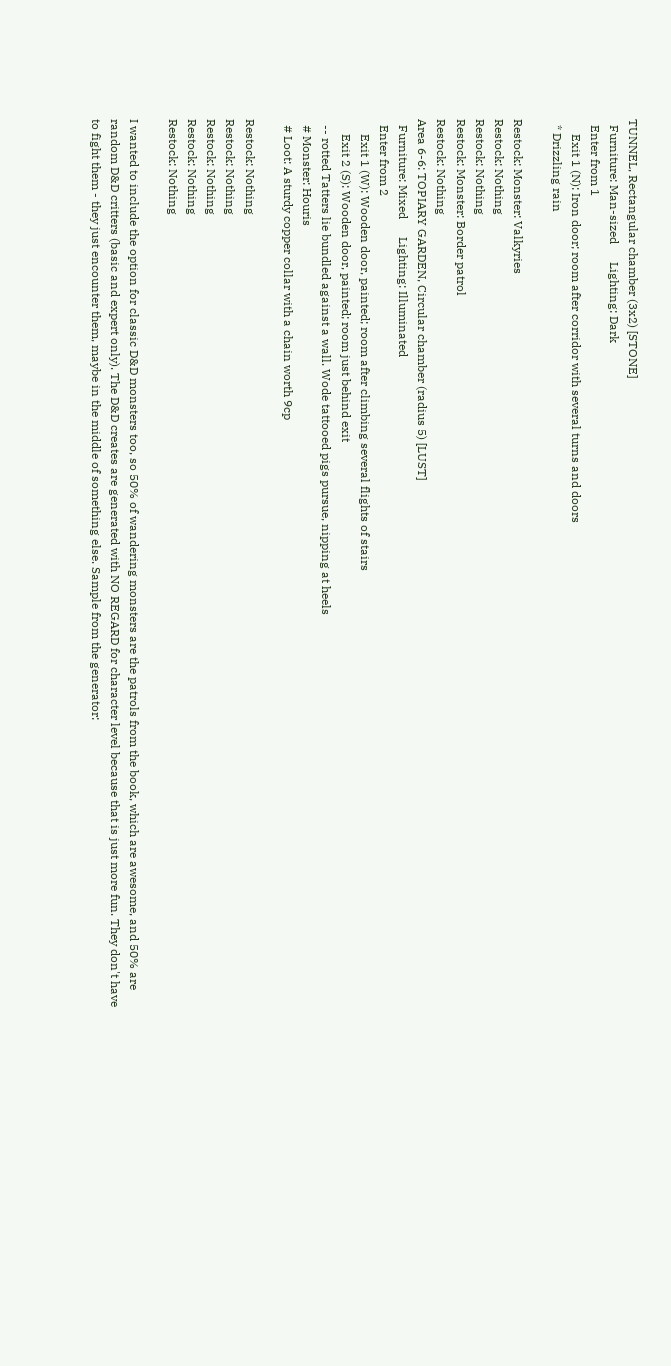TUNNEL, Rectangular chamber (3x2) [STONE]
  Furniture: Man-sized      Lighting: Dark
  Enter from 1
     Exit 1 (N): Iron door; room after corridor with several turns and doors
  * Drizzling rain

Restock: Monster: Valkyries
Restock: Nothing
Restock: Nothing
Restock: Monster: Border patrol
Restock: Nothing
Area 6-6: TOPIARY GARDEN, Circular chamber (radius 5) [LUST]
  Furniture: Mixed      Lighting: Illuminated
  Enter from 2
     Exit 1 (W): Wooden door, painted; room after climbing several flights of stairs
     Exit 2 (S): Wooden door, painted; room just behind exit
  -- rotted Tatters lie bundled against a wall. Wode tattooed pigs pursue, nipping at heels
  # Monster: Houris
  # Loot: A sturdy copper collar with a chain worth 9cp

Restock: Nothing
Restock: Nothing
Restock: Nothing
Restock: Nothing
Restock: Nothing

I wanted to include the option for classic D&D monsters too, so 50% of wandering monsters are the patrols from the book, which are awesome, and 50% are random D&D critters (basic and expert only). The D&D creates are generated with NO REGARD for character level because that is just more fun. They don't have to fight them - they just encounter them, maybe in the middle of something else. Sample from the generator: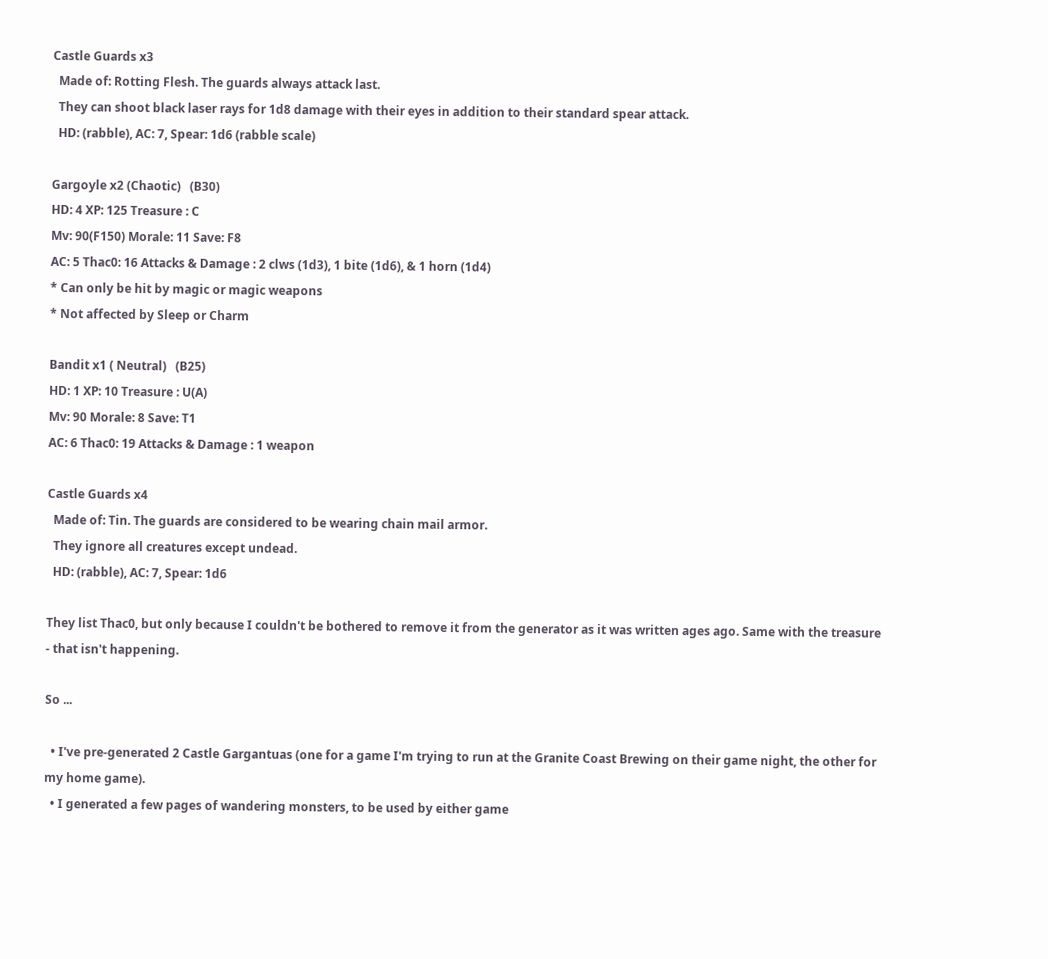Castle Guards x3
  Made of: Rotting Flesh. The guards always attack last.
  They can shoot black laser rays for 1d8 damage with their eyes in addition to their standard spear attack.
  HD: (rabble), AC: 7, Spear: 1d6 (rabble scale)

Gargoyle x2 (Chaotic)   (B30)
HD: 4 XP: 125 Treasure : C
Mv: 90(F150) Morale: 11 Save: F8
AC: 5 Thac0: 16 Attacks & Damage : 2 clws (1d3), 1 bite (1d6), & 1 horn (1d4)
* Can only be hit by magic or magic weapons
* Not affected by Sleep or Charm

Bandit x1 ( Neutral)   (B25)
HD: 1 XP: 10 Treasure : U(A)
Mv: 90 Morale: 8 Save: T1
AC: 6 Thac0: 19 Attacks & Damage : 1 weapon

Castle Guards x4
  Made of: Tin. The guards are considered to be wearing chain mail armor.
  They ignore all creatures except undead.
  HD: (rabble), AC: 7, Spear: 1d6

They list Thac0, but only because I couldn't be bothered to remove it from the generator as it was written ages ago. Same with the treasure - that isn't happening.

So ...

  • I've pre-generated 2 Castle Gargantuas (one for a game I'm trying to run at the Granite Coast Brewing on their game night, the other for my home game).
  • I generated a few pages of wandering monsters, to be used by either game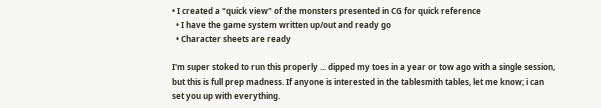• I created a "quick view" of the monsters presented in CG for quick reference
  • I have the game system written up/out and ready go
  • Character sheets are ready

I'm super stoked to run this properly ... dipped my toes in a year or tow ago with a single session, but this is full prep madness. If anyone is interested in the tablesmith tables, let me know; i can set you up with everything.